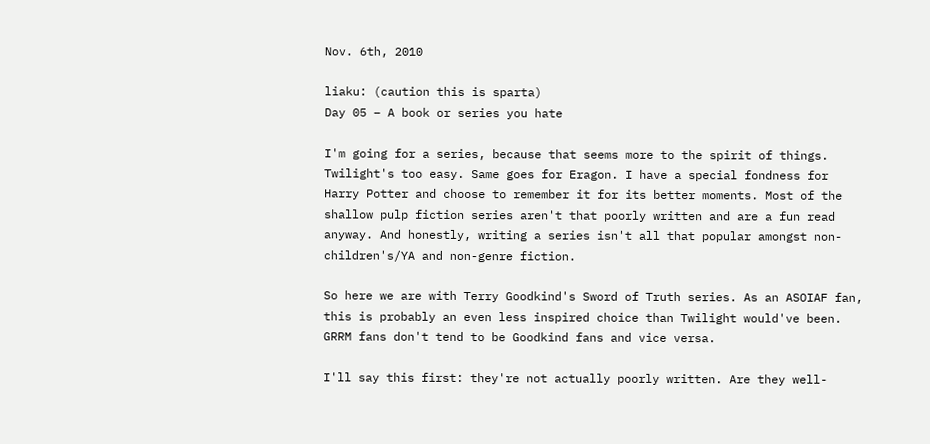Nov. 6th, 2010

liaku: (caution this is sparta)
Day 05 – A book or series you hate

I'm going for a series, because that seems more to the spirit of things. Twilight's too easy. Same goes for Eragon. I have a special fondness for Harry Potter and choose to remember it for its better moments. Most of the shallow pulp fiction series aren't that poorly written and are a fun read anyway. And honestly, writing a series isn't all that popular amongst non-children's/YA and non-genre fiction.

So here we are with Terry Goodkind's Sword of Truth series. As an ASOIAF fan, this is probably an even less inspired choice than Twilight would've been. GRRM fans don't tend to be Goodkind fans and vice versa.

I'll say this first: they're not actually poorly written. Are they well-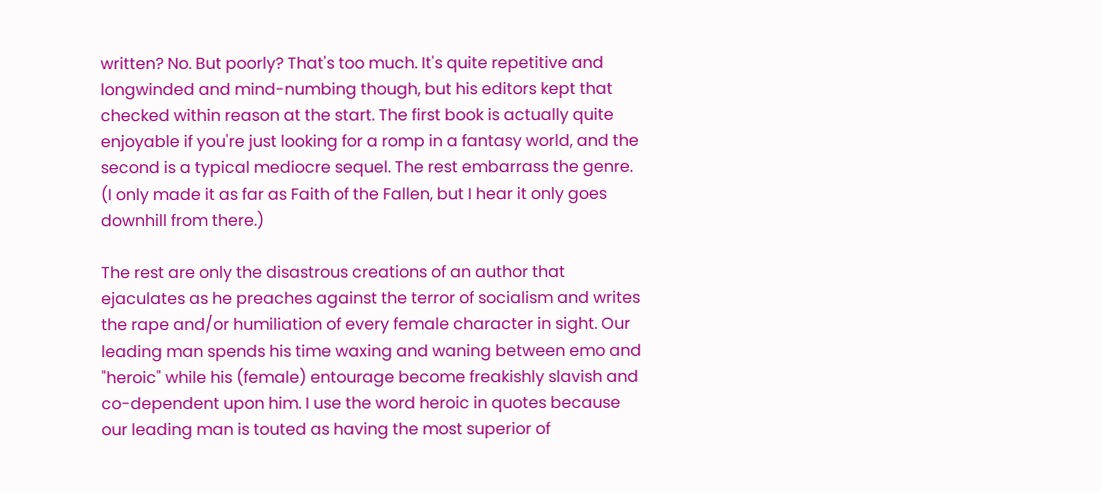written? No. But poorly? That's too much. It's quite repetitive and longwinded and mind-numbing though, but his editors kept that checked within reason at the start. The first book is actually quite enjoyable if you're just looking for a romp in a fantasy world, and the second is a typical mediocre sequel. The rest embarrass the genre. (I only made it as far as Faith of the Fallen, but I hear it only goes downhill from there.)

The rest are only the disastrous creations of an author that ejaculates as he preaches against the terror of socialism and writes the rape and/or humiliation of every female character in sight. Our leading man spends his time waxing and waning between emo and "heroic" while his (female) entourage become freakishly slavish and co-dependent upon him. I use the word heroic in quotes because our leading man is touted as having the most superior of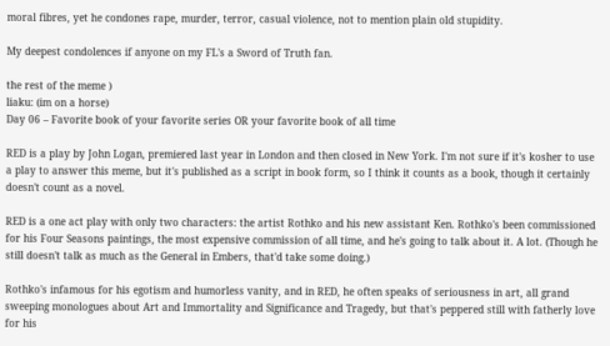moral fibres, yet he condones rape, murder, terror, casual violence, not to mention plain old stupidity.

My deepest condolences if anyone on my FL's a Sword of Truth fan.

the rest of the meme )
liaku: (im on a horse)
Day 06 – Favorite book of your favorite series OR your favorite book of all time

RED is a play by John Logan, premiered last year in London and then closed in New York. I'm not sure if it's kosher to use a play to answer this meme, but it's published as a script in book form, so I think it counts as a book, though it certainly doesn't count as a novel.

RED is a one act play with only two characters: the artist Rothko and his new assistant Ken. Rothko's been commissioned for his Four Seasons paintings, the most expensive commission of all time, and he's going to talk about it. A lot. (Though he still doesn't talk as much as the General in Embers, that'd take some doing.)

Rothko's infamous for his egotism and humorless vanity, and in RED, he often speaks of seriousness in art, all grand sweeping monologues about Art and Immortality and Significance and Tragedy, but that's peppered still with fatherly love for his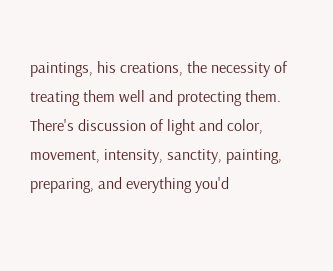paintings, his creations, the necessity of treating them well and protecting them. There's discussion of light and color, movement, intensity, sanctity, painting, preparing, and everything you'd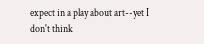expect in a play about art--yet I don't think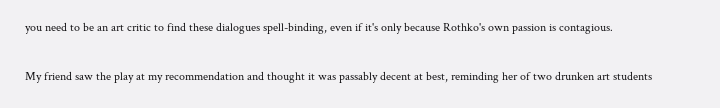you need to be an art critic to find these dialogues spell-binding, even if it's only because Rothko's own passion is contagious.

My friend saw the play at my recommendation and thought it was passably decent at best, reminding her of two drunken art students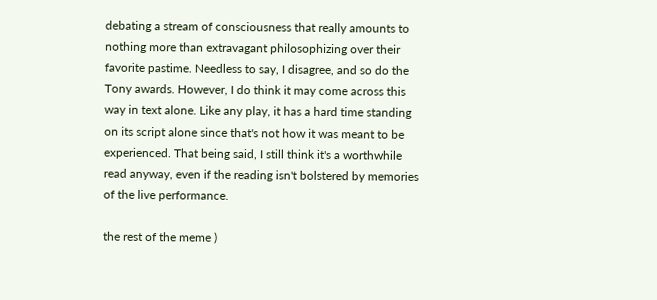debating a stream of consciousness that really amounts to nothing more than extravagant philosophizing over their favorite pastime. Needless to say, I disagree, and so do the Tony awards. However, I do think it may come across this way in text alone. Like any play, it has a hard time standing on its script alone since that's not how it was meant to be experienced. That being said, I still think it's a worthwhile read anyway, even if the reading isn't bolstered by memories of the live performance.

the rest of the meme )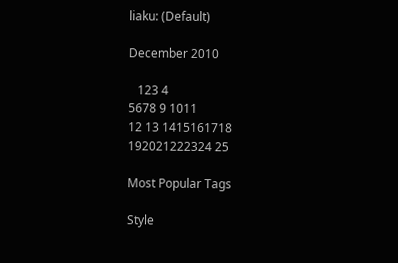liaku: (Default)

December 2010

   123 4
5678 9 1011
12 13 1415161718
192021222324 25

Most Popular Tags

Style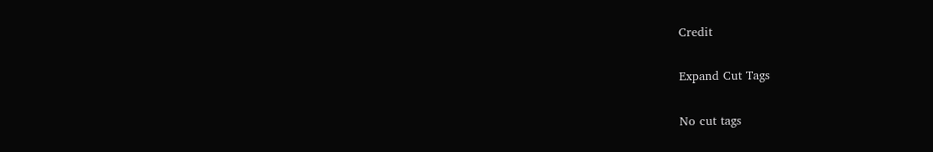Credit

Expand Cut Tags

No cut tags